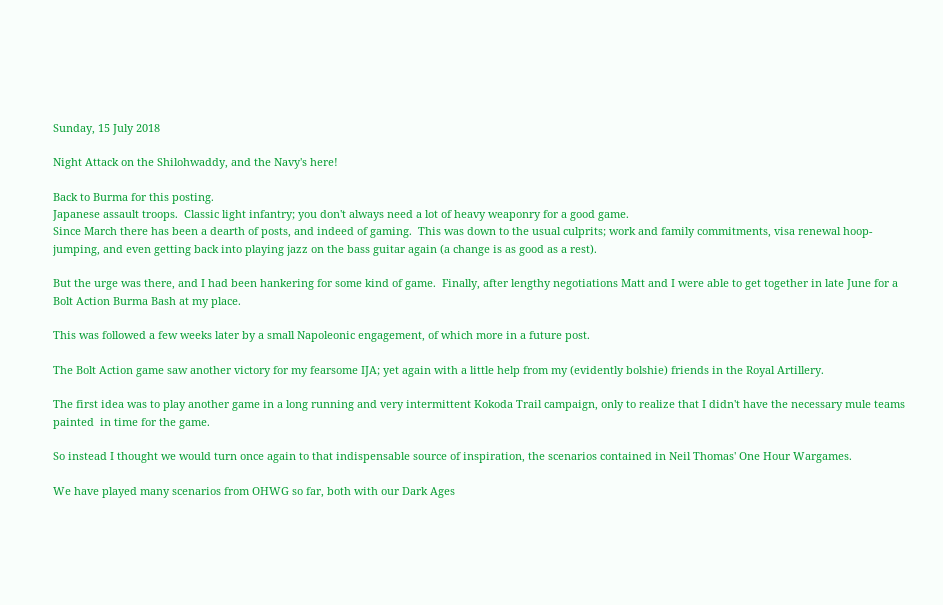Sunday, 15 July 2018

Night Attack on the Shilohwaddy, and the Navy's here!

Back to Burma for this posting.
Japanese assault troops.  Classic light infantry; you don't always need a lot of heavy weaponry for a good game.
Since March there has been a dearth of posts, and indeed of gaming.  This was down to the usual culprits; work and family commitments, visa renewal hoop-jumping, and even getting back into playing jazz on the bass guitar again (a change is as good as a rest).

But the urge was there, and I had been hankering for some kind of game.  Finally, after lengthy negotiations Matt and I were able to get together in late June for a Bolt Action Burma Bash at my place.

This was followed a few weeks later by a small Napoleonic engagement, of which more in a future post.

The Bolt Action game saw another victory for my fearsome IJA; yet again with a little help from my (evidently bolshie) friends in the Royal Artillery.

The first idea was to play another game in a long running and very intermittent Kokoda Trail campaign, only to realize that I didn't have the necessary mule teams painted  in time for the game.

So instead I thought we would turn once again to that indispensable source of inspiration, the scenarios contained in Neil Thomas' One Hour Wargames.

We have played many scenarios from OHWG so far, both with our Dark Ages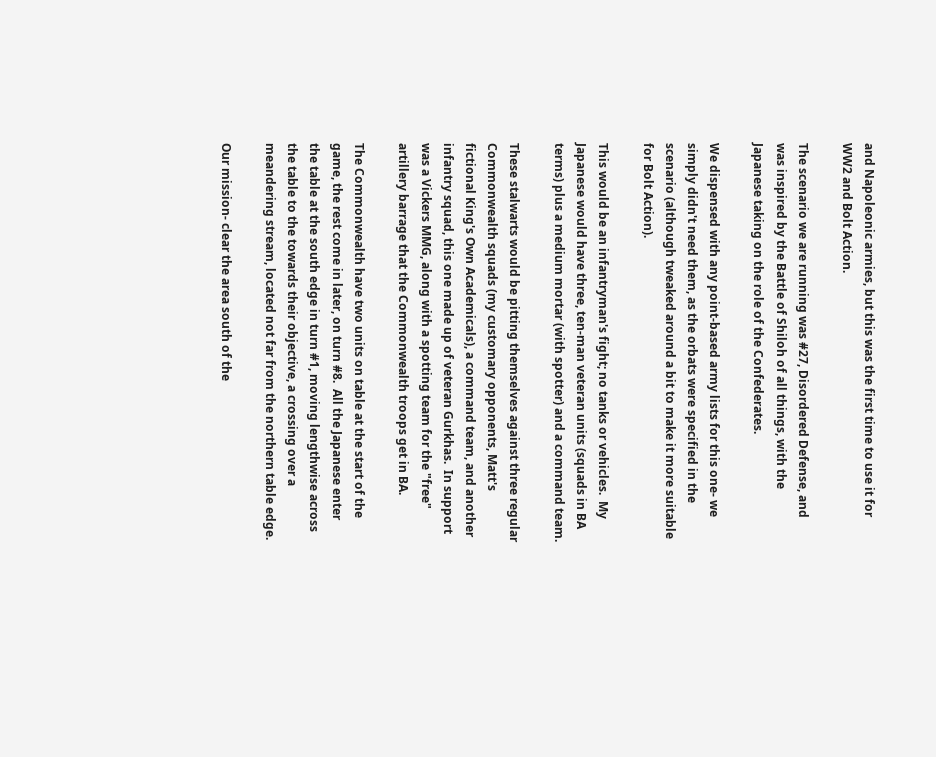and Napoleonic armies, but this was the first time to use it for WW2 and Bolt Action.

The scenario we are running was #27, Disordered Defense, and was inspired by the Battle of Shiloh of all things, with the Japanese taking on the role of the Confederates.

We dispensed with any point-based army lists for this one- we simply didn't need them, as the orbats were specified in the scenario (although tweaked around a bit to make it more suitable for Bolt Action).

This would be an infantryman's fight; no tanks or vehicles.  My Japanese would have three, ten-man veteran units (squads in BA terms) plus a medium mortar (with spotter) and a command team.

These stalwarts would be pitting themselves against three regular Commonwealth squads (my customary opponents, Matt's fictional King's Own Academicals), a command team, and another infantry squad, this one made up of veteran Gurkhas.  In support was a Vickers MMG, along with a spotting team for the "free" artillery barrage that the Commonwealth troops get in BA.

The Commonwealth have two units on table at the start of the game, the rest come in later, on turn #8.  All the Japanese enter the table at the south edge in turn #1, moving lengthwise across the table to the towards their objective, a crossing over a meandering stream, located not far from the northern table edge.

Our mission- clear the area south of the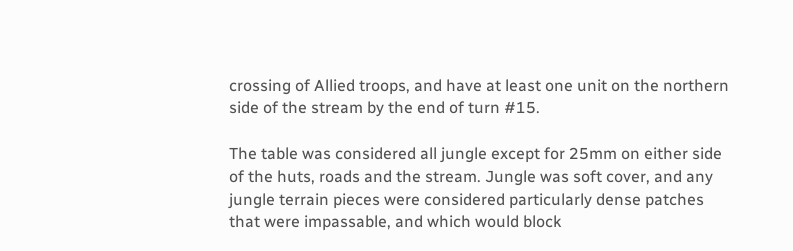crossing of Allied troops, and have at least one unit on the northern side of the stream by the end of turn #15.

The table was considered all jungle except for 25mm on either side of the huts, roads and the stream. Jungle was soft cover, and any jungle terrain pieces were considered particularly dense patches that were impassable, and which would block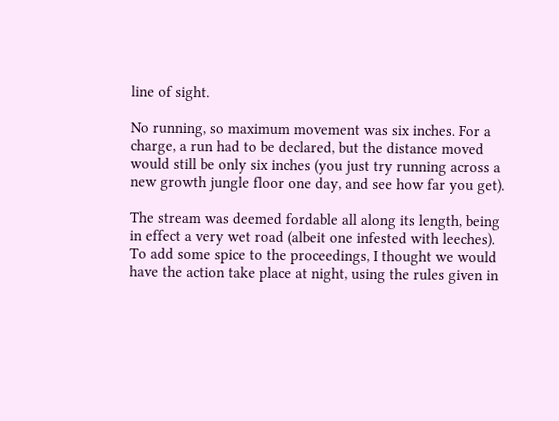line of sight.

No running, so maximum movement was six inches. For a charge, a run had to be declared, but the distance moved would still be only six inches (you just try running across a new growth jungle floor one day, and see how far you get).

The stream was deemed fordable all along its length, being in effect a very wet road (albeit one infested with leeches).
To add some spice to the proceedings, I thought we would have the action take place at night, using the rules given in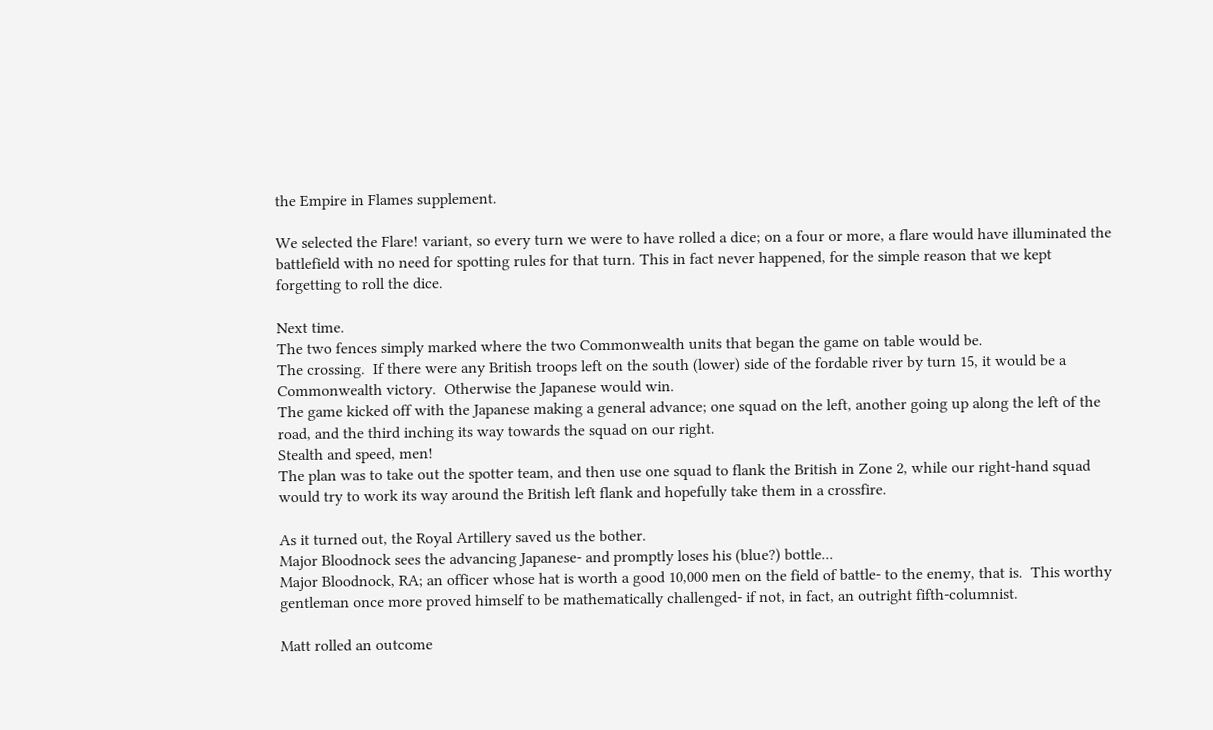the Empire in Flames supplement.

We selected the Flare! variant, so every turn we were to have rolled a dice; on a four or more, a flare would have illuminated the battlefield with no need for spotting rules for that turn. This in fact never happened, for the simple reason that we kept forgetting to roll the dice.

Next time.
The two fences simply marked where the two Commonwealth units that began the game on table would be.
The crossing.  If there were any British troops left on the south (lower) side of the fordable river by turn 15, it would be a Commonwealth victory.  Otherwise the Japanese would win.
The game kicked off with the Japanese making a general advance; one squad on the left, another going up along the left of the road, and the third inching its way towards the squad on our right.
Stealth and speed, men!
The plan was to take out the spotter team, and then use one squad to flank the British in Zone 2, while our right-hand squad would try to work its way around the British left flank and hopefully take them in a crossfire.

As it turned out, the Royal Artillery saved us the bother.
Major Bloodnock sees the advancing Japanese- and promptly loses his (blue?) bottle...
Major Bloodnock, RA; an officer whose hat is worth a good 10,000 men on the field of battle- to the enemy, that is.  This worthy gentleman once more proved himself to be mathematically challenged- if not, in fact, an outright fifth-columnist.

Matt rolled an outcome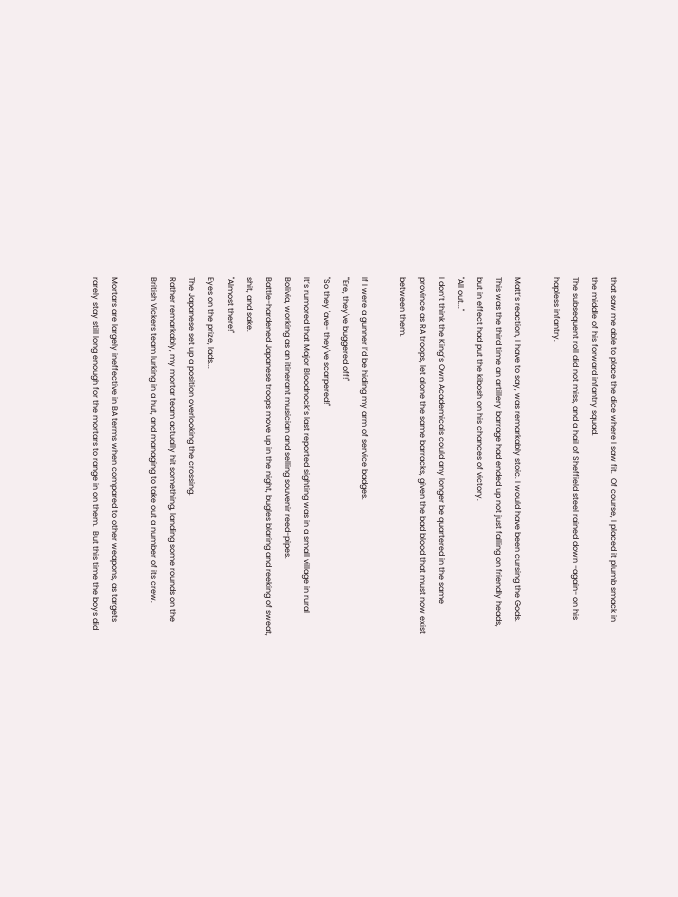that saw me able to place the dice where I saw fit.  Of course, I placed it plumb smack in the middle of his forward infantry squad.
The subsequent roll did not miss, and a hail of Sheffield steel rained down -again- on his hapless infantry.

Matt’s reaction, I have to say, was remarkably stoic. I would have been cursing the Gods. This was the third time an artillery barrage had ended up not just falling on friendly heads, but in effect had put the kibosh on his chances of victory.
"All out..."
I don’t think the King’s Own Academicals could any longer be quartered in the same province as RA troops, let alone the same barracks, given the bad blood that must now exist between them.

If I were a gunner I’d be hiding my arm of service badges.
"'Ere, they've buggered off!"
"So they 'ave- they've scarpered!"
It’s rumored that Major Bloodnock’s last reported sighting was in a small village in rural Bolivia, working as an itinerant musician and selling souvenir reed-pipes.
Battle-hardened Japanese troops move up in the night, bugles blaring and reeking of sweat, shit, and sake.
"Almost there!"
Eyes on the prize, lads...
The Japanese set up a position overlooking the crossing.
Rather remarkably, my mortar team actually hit something, landing some rounds on the British Vickers team lurking in a hut, and managing to take out a number of its crew.

Mortars are largely ineffective in BA terms when compared to other weapons, as targets rarely stay still long enough for the mortars to range in on them.  But this time the boys did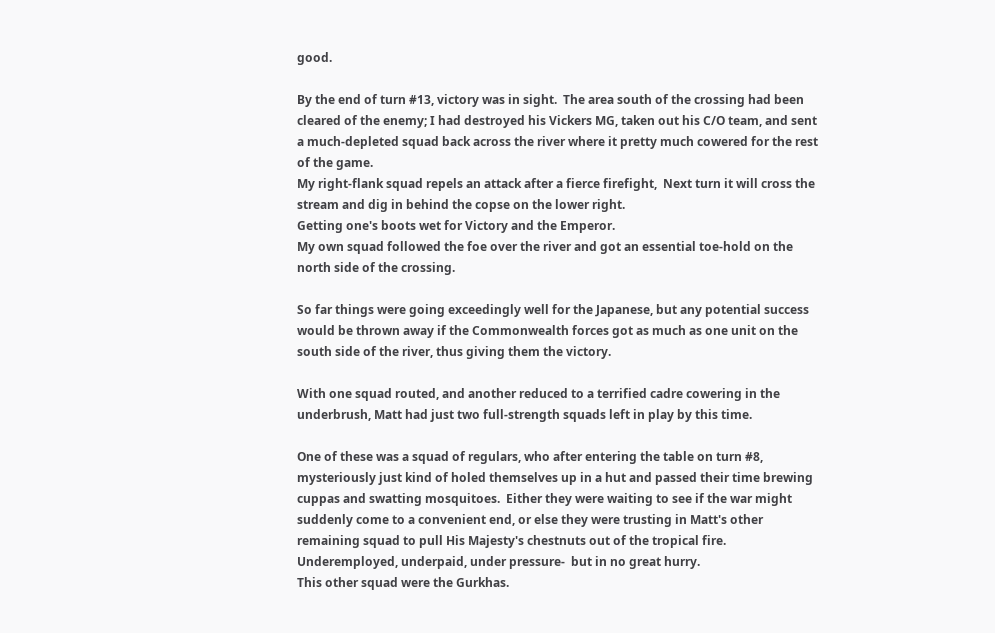good.

By the end of turn #13, victory was in sight.  The area south of the crossing had been cleared of the enemy; I had destroyed his Vickers MG, taken out his C/O team, and sent a much-depleted squad back across the river where it pretty much cowered for the rest of the game.
My right-flank squad repels an attack after a fierce firefight,  Next turn it will cross the stream and dig in behind the copse on the lower right.
Getting one's boots wet for Victory and the Emperor.
My own squad followed the foe over the river and got an essential toe-hold on the north side of the crossing.

So far things were going exceedingly well for the Japanese, but any potential success would be thrown away if the Commonwealth forces got as much as one unit on the south side of the river, thus giving them the victory.

With one squad routed, and another reduced to a terrified cadre cowering in the underbrush, Matt had just two full-strength squads left in play by this time.

One of these was a squad of regulars, who after entering the table on turn #8, mysteriously just kind of holed themselves up in a hut and passed their time brewing cuppas and swatting mosquitoes.  Either they were waiting to see if the war might suddenly come to a convenient end, or else they were trusting in Matt's other remaining squad to pull His Majesty's chestnuts out of the tropical fire.
Underemployed, underpaid, under pressure-  but in no great hurry.
This other squad were the Gurkhas.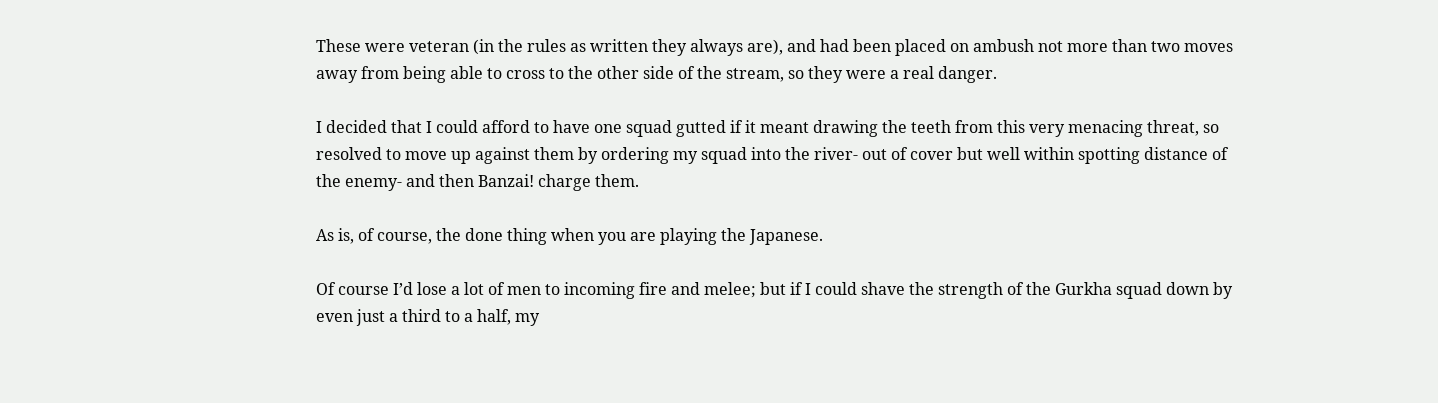These were veteran (in the rules as written they always are), and had been placed on ambush not more than two moves away from being able to cross to the other side of the stream, so they were a real danger.

I decided that I could afford to have one squad gutted if it meant drawing the teeth from this very menacing threat, so resolved to move up against them by ordering my squad into the river- out of cover but well within spotting distance of the enemy- and then Banzai! charge them.

As is, of course, the done thing when you are playing the Japanese.

Of course I’d lose a lot of men to incoming fire and melee; but if I could shave the strength of the Gurkha squad down by even just a third to a half, my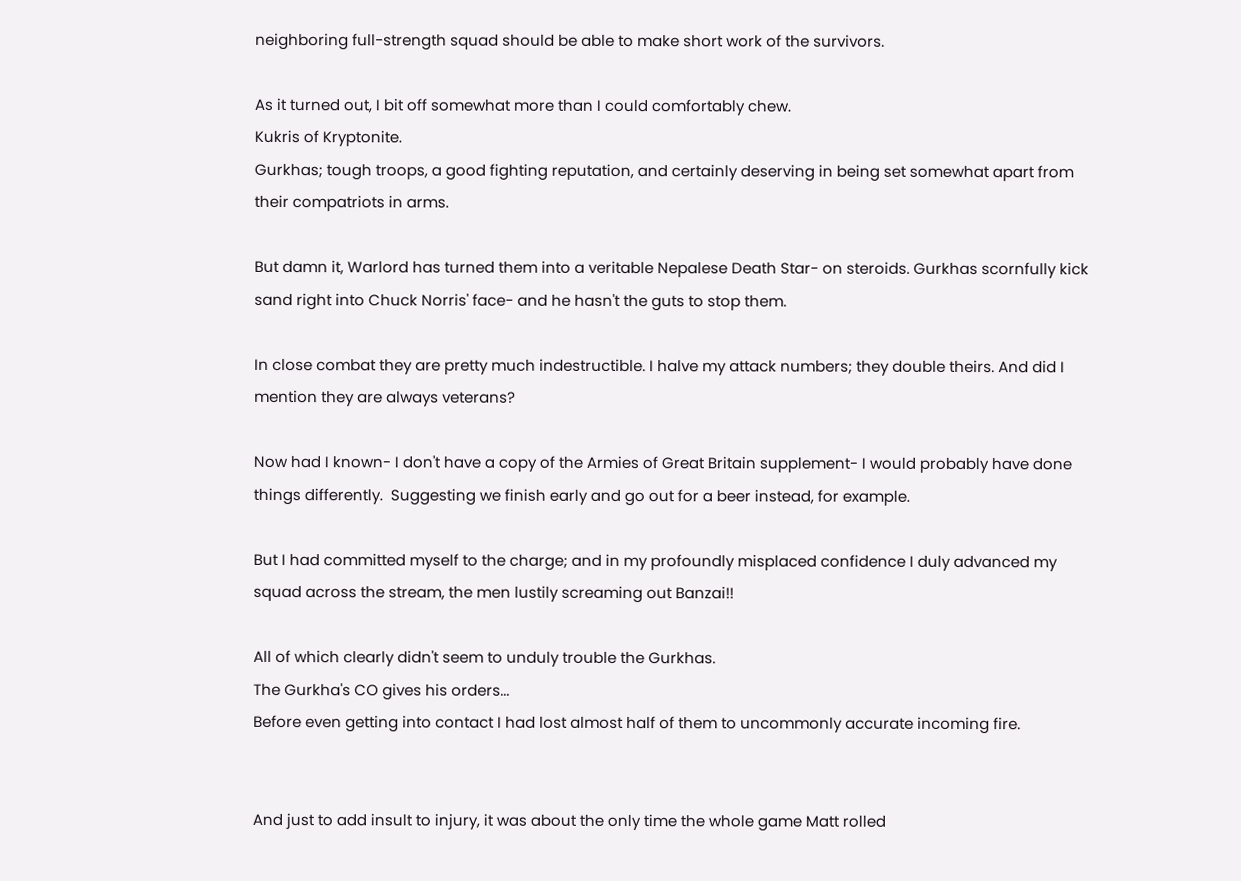neighboring full-strength squad should be able to make short work of the survivors.

As it turned out, I bit off somewhat more than I could comfortably chew.
Kukris of Kryptonite.
Gurkhas; tough troops, a good fighting reputation, and certainly deserving in being set somewhat apart from their compatriots in arms.

But damn it, Warlord has turned them into a veritable Nepalese Death Star- on steroids. Gurkhas scornfully kick sand right into Chuck Norris' face- and he hasn't the guts to stop them.

In close combat they are pretty much indestructible. I halve my attack numbers; they double theirs. And did I mention they are always veterans?

Now had I known- I don't have a copy of the Armies of Great Britain supplement- I would probably have done things differently.  Suggesting we finish early and go out for a beer instead, for example.

But I had committed myself to the charge; and in my profoundly misplaced confidence I duly advanced my squad across the stream, the men lustily screaming out Banzai!!

All of which clearly didn't seem to unduly trouble the Gurkhas.
The Gurkha's CO gives his orders...
Before even getting into contact I had lost almost half of them to uncommonly accurate incoming fire.


And just to add insult to injury, it was about the only time the whole game Matt rolled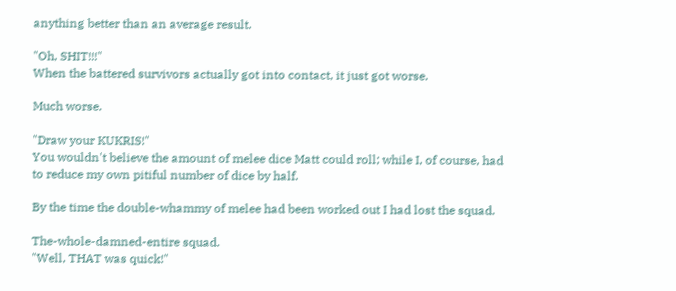anything better than an average result.

"Oh, SHIT!!!"
When the battered survivors actually got into contact, it just got worse.

Much worse.

"Draw your KUKRIS!"
You wouldn't believe the amount of melee dice Matt could roll; while I, of course, had to reduce my own pitiful number of dice by half.

By the time the double-whammy of melee had been worked out I had lost the squad.

The-whole-damned-entire squad.
"Well, THAT was quick!"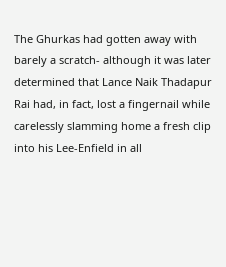The Ghurkas had gotten away with barely a scratch- although it was later determined that Lance Naik Thadapur Rai had, in fact, lost a fingernail while carelessly slamming home a fresh clip into his Lee-Enfield in all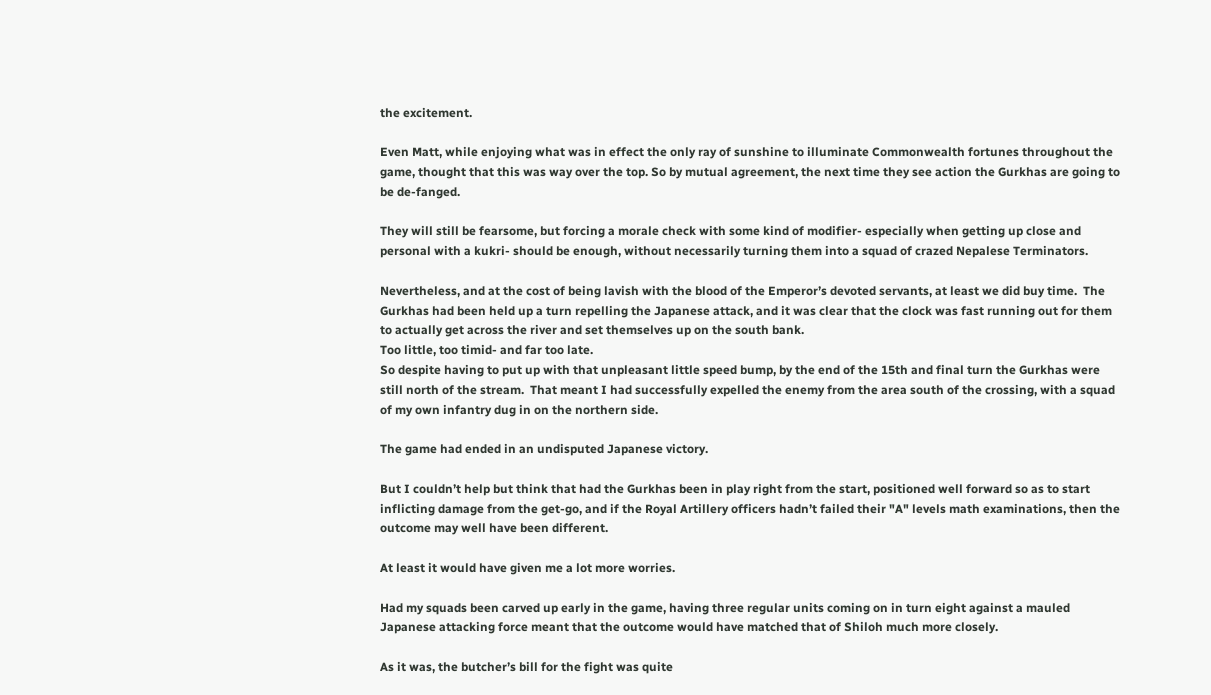the excitement.

Even Matt, while enjoying what was in effect the only ray of sunshine to illuminate Commonwealth fortunes throughout the game, thought that this was way over the top. So by mutual agreement, the next time they see action the Gurkhas are going to be de-fanged.

They will still be fearsome, but forcing a morale check with some kind of modifier- especially when getting up close and personal with a kukri- should be enough, without necessarily turning them into a squad of crazed Nepalese Terminators.

Nevertheless, and at the cost of being lavish with the blood of the Emperor’s devoted servants, at least we did buy time.  The Gurkhas had been held up a turn repelling the Japanese attack, and it was clear that the clock was fast running out for them to actually get across the river and set themselves up on the south bank.
Too little, too timid- and far too late.
So despite having to put up with that unpleasant little speed bump, by the end of the 15th and final turn the Gurkhas were still north of the stream.  That meant I had successfully expelled the enemy from the area south of the crossing, with a squad of my own infantry dug in on the northern side.

The game had ended in an undisputed Japanese victory.

But I couldn’t help but think that had the Gurkhas been in play right from the start, positioned well forward so as to start inflicting damage from the get-go, and if the Royal Artillery officers hadn’t failed their "A" levels math examinations, then the outcome may well have been different.

At least it would have given me a lot more worries.

Had my squads been carved up early in the game, having three regular units coming on in turn eight against a mauled Japanese attacking force meant that the outcome would have matched that of Shiloh much more closely.

As it was, the butcher’s bill for the fight was quite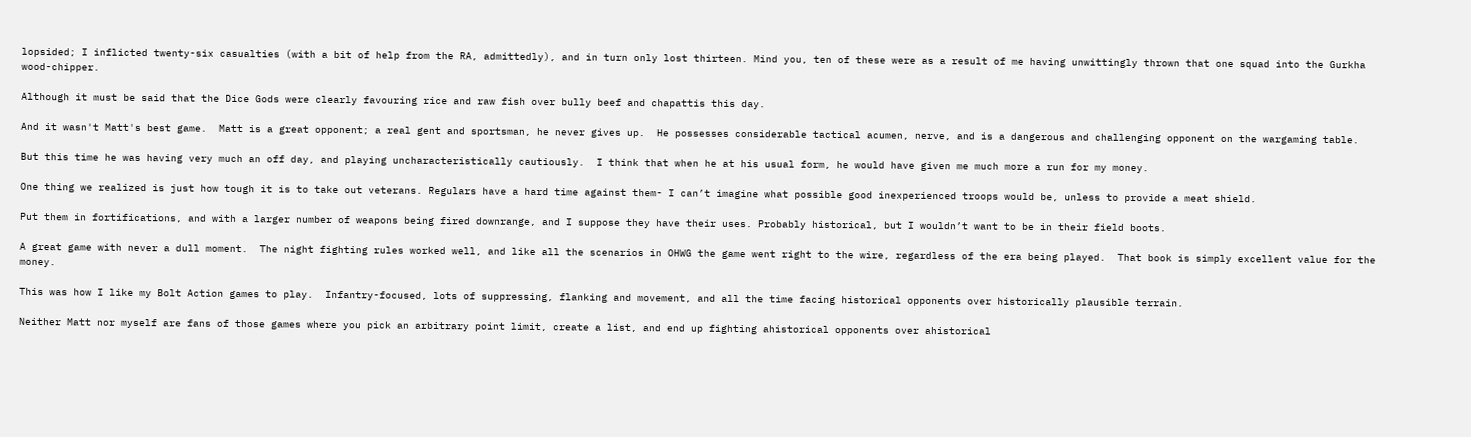lopsided; I inflicted twenty-six casualties (with a bit of help from the RA, admittedly), and in turn only lost thirteen. Mind you, ten of these were as a result of me having unwittingly thrown that one squad into the Gurkha wood-chipper.

Although it must be said that the Dice Gods were clearly favouring rice and raw fish over bully beef and chapattis this day.

And it wasn't Matt's best game.  Matt is a great opponent; a real gent and sportsman, he never gives up.  He possesses considerable tactical acumen, nerve, and is a dangerous and challenging opponent on the wargaming table.

But this time he was having very much an off day, and playing uncharacteristically cautiously.  I think that when he at his usual form, he would have given me much more a run for my money.

One thing we realized is just how tough it is to take out veterans. Regulars have a hard time against them- I can’t imagine what possible good inexperienced troops would be, unless to provide a meat shield.

Put them in fortifications, and with a larger number of weapons being fired downrange, and I suppose they have their uses. Probably historical, but I wouldn’t want to be in their field boots.

A great game with never a dull moment.  The night fighting rules worked well, and like all the scenarios in OHWG the game went right to the wire, regardless of the era being played.  That book is simply excellent value for the money.

This was how I like my Bolt Action games to play.  Infantry-focused, lots of suppressing, flanking and movement, and all the time facing historical opponents over historically plausible terrain.

Neither Matt nor myself are fans of those games where you pick an arbitrary point limit, create a list, and end up fighting ahistorical opponents over ahistorical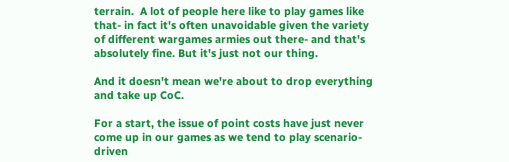terrain.  A lot of people here like to play games like that- in fact it's often unavoidable given the variety of different wargames armies out there- and that's absolutely fine. But it's just not our thing.

And it doesn't mean we're about to drop everything and take up CoC.

For a start, the issue of point costs have just never come up in our games as we tend to play scenario-driven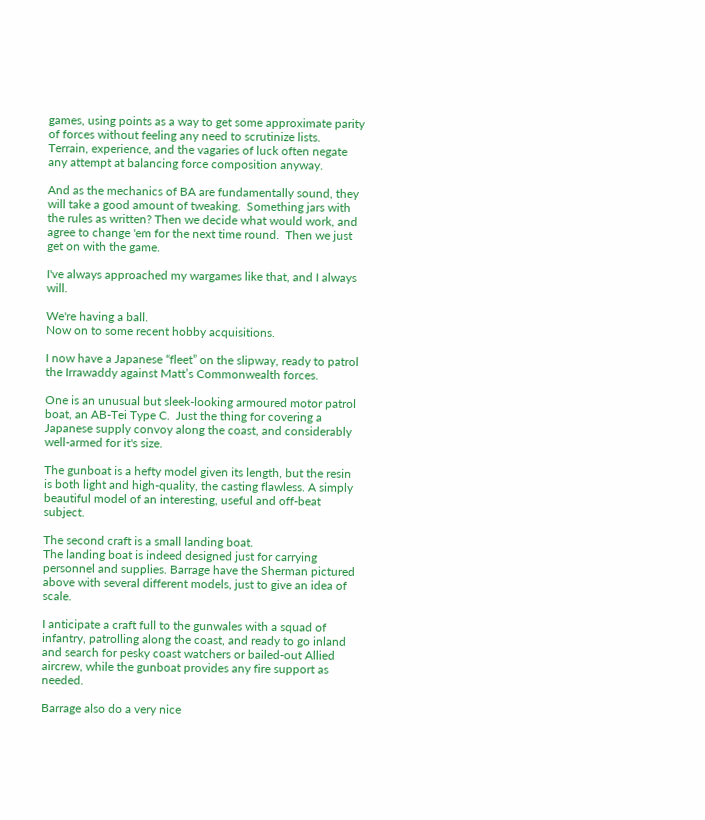games, using points as a way to get some approximate parity of forces without feeling any need to scrutinize lists.  Terrain, experience, and the vagaries of luck often negate any attempt at balancing force composition anyway.

And as the mechanics of BA are fundamentally sound, they will take a good amount of tweaking.  Something jars with the rules as written? Then we decide what would work, and agree to change 'em for the next time round.  Then we just get on with the game.

I've always approached my wargames like that, and I always will.

We're having a ball.
Now on to some recent hobby acquisitions.

I now have a Japanese “fleet” on the slipway, ready to patrol the Irrawaddy against Matt’s Commonwealth forces.

One is an unusual but sleek-looking armoured motor patrol boat, an AB-Tei Type C.  Just the thing for covering a Japanese supply convoy along the coast, and considerably well-armed for it's size.

The gunboat is a hefty model given its length, but the resin is both light and high-quality, the casting flawless. A simply beautiful model of an interesting, useful and off-beat subject.

The second craft is a small landing boat.
The landing boat is indeed designed just for carrying personnel and supplies. Barrage have the Sherman pictured above with several different models, just to give an idea of scale.

I anticipate a craft full to the gunwales with a squad of infantry, patrolling along the coast, and ready to go inland and search for pesky coast watchers or bailed-out Allied aircrew, while the gunboat provides any fire support as needed.

Barrage also do a very nice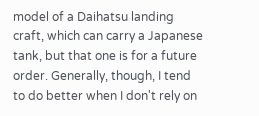model of a Daihatsu landing craft, which can carry a Japanese tank, but that one is for a future order. Generally, though, I tend to do better when I don't rely on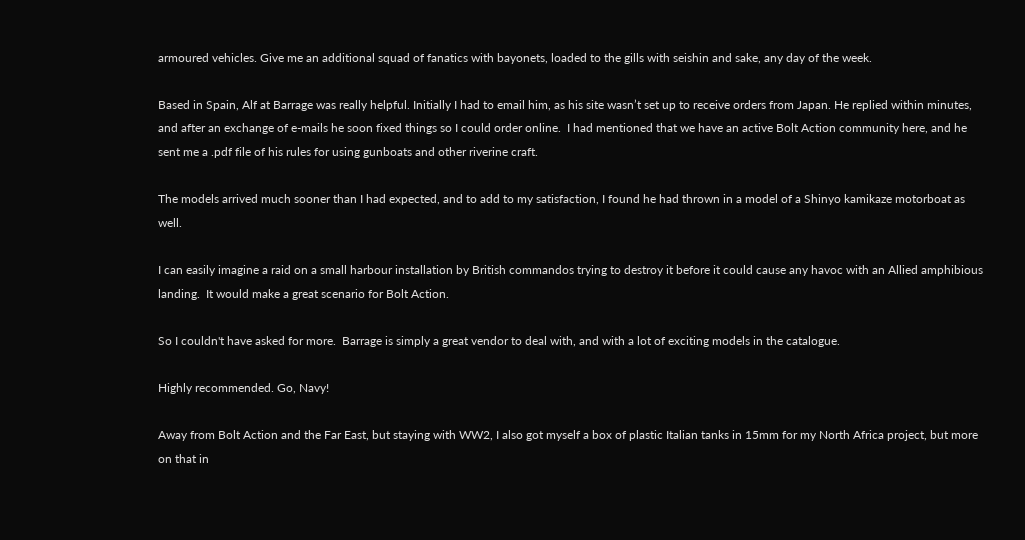armoured vehicles. Give me an additional squad of fanatics with bayonets, loaded to the gills with seishin and sake, any day of the week.

Based in Spain, Alf at Barrage was really helpful. Initially I had to email him, as his site wasn’t set up to receive orders from Japan. He replied within minutes, and after an exchange of e-mails he soon fixed things so I could order online.  I had mentioned that we have an active Bolt Action community here, and he sent me a .pdf file of his rules for using gunboats and other riverine craft.

The models arrived much sooner than I had expected, and to add to my satisfaction, I found he had thrown in a model of a Shinyo kamikaze motorboat as well.

I can easily imagine a raid on a small harbour installation by British commandos trying to destroy it before it could cause any havoc with an Allied amphibious landing.  It would make a great scenario for Bolt Action.

So I couldn't have asked for more.  Barrage is simply a great vendor to deal with, and with a lot of exciting models in the catalogue.

Highly recommended. Go, Navy!

Away from Bolt Action and the Far East, but staying with WW2, I also got myself a box of plastic Italian tanks in 15mm for my North Africa project, but more on that in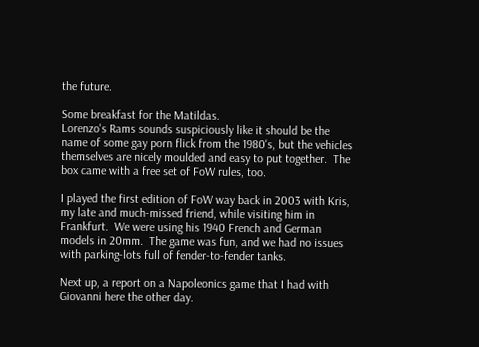the future.

Some breakfast for the Matildas.
Lorenzo's Rams sounds suspiciously like it should be the name of some gay porn flick from the 1980's, but the vehicles themselves are nicely moulded and easy to put together.  The box came with a free set of FoW rules, too.

I played the first edition of FoW way back in 2003 with Kris, my late and much-missed friend, while visiting him in Frankfurt.  We were using his 1940 French and German models in 20mm.  The game was fun, and we had no issues with parking-lots full of fender-to-fender tanks.

Next up, a report on a Napoleonics game that I had with Giovanni here the other day.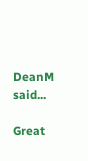DeanM said...

Great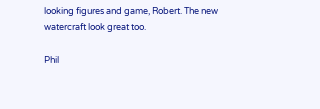looking figures and game, Robert. The new watercraft look great too.

Phil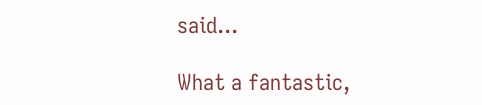said...

What a fantastic,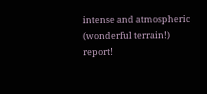intense and atmospheric (wonderful terrain!) report!